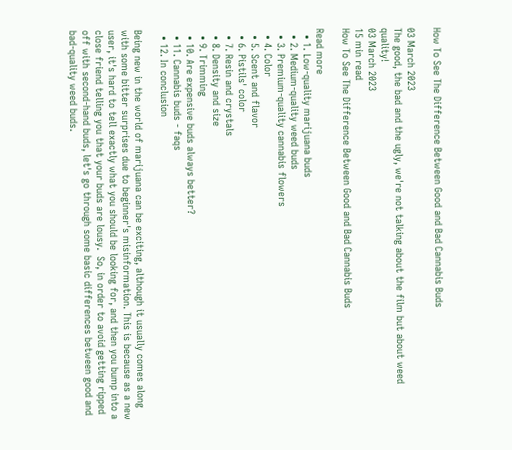How To See The Difference Between Good and Bad Cannabis Buds

03 March 2023
The good, the bad and the ugly, we're not talking about the film but about weed quality!
03 March 2023
15 min read
How To See The Difference Between Good and Bad Cannabis Buds

Read more
  • 1. Low-quality marijuana buds
  • 2. Medium-quality weed buds
  • 3. Premium-quality cannabis flowers
  • 4. Color
  • 5. Scent and flavor
  • 6. Pistils' color
  • 7. Resin and crystals
  • 8. Density and size
  • 9. Trimming
  • 10. Are expensive buds always better?
  • 11. Cannabis buds - faqs
  • 12. In conclusion

Being new in the world of marijuana can be exciting, although it usually comes along with some bitter surprises due to beginner's misinformation. This is because as a new user, it's hard to tell exactly what you should be looking for, and then you bump into a close friend telling you that your buds are lousy.  So, in order to avoid getting ripped off with second-hand buds, let's go through some basic differences between good and bad-quality weed buds.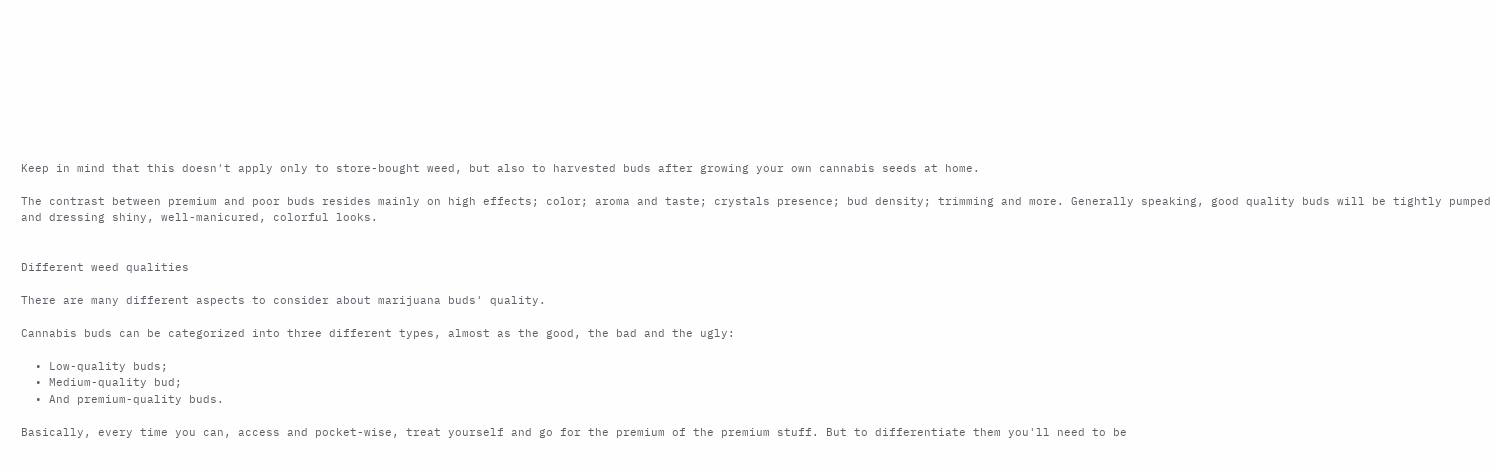Keep in mind that this doesn't apply only to store-bought weed, but also to harvested buds after growing your own cannabis seeds at home.

The contrast between premium and poor buds resides mainly on high effects; color; aroma and taste; crystals presence; bud density; trimming and more. Generally speaking, good quality buds will be tightly pumped and dressing shiny, well-manicured, colorful looks.


Different weed qualities

There are many different aspects to consider about marijuana buds' quality.

Cannabis buds can be categorized into three different types, almost as the good, the bad and the ugly:

  • Low-quality buds;
  • Medium-quality bud;
  • And premium-quality buds.

Basically, every time you can, access and pocket-wise, treat yourself and go for the premium of the premium stuff. But to differentiate them you'll need to be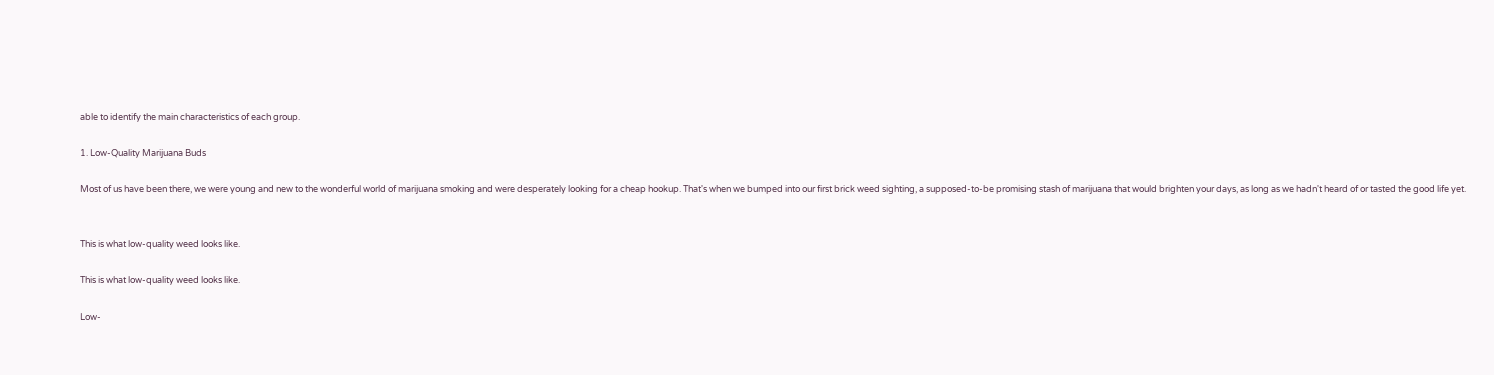able to identify the main characteristics of each group.

1. Low-Quality Marijuana Buds

Most of us have been there, we were young and new to the wonderful world of marijuana smoking and were desperately looking for a cheap hookup. That's when we bumped into our first brick weed sighting, a supposed-to-be promising stash of marijuana that would brighten your days, as long as we hadn't heard of or tasted the good life yet.


This is what low-quality weed looks like.

This is what low-quality weed looks like.

Low-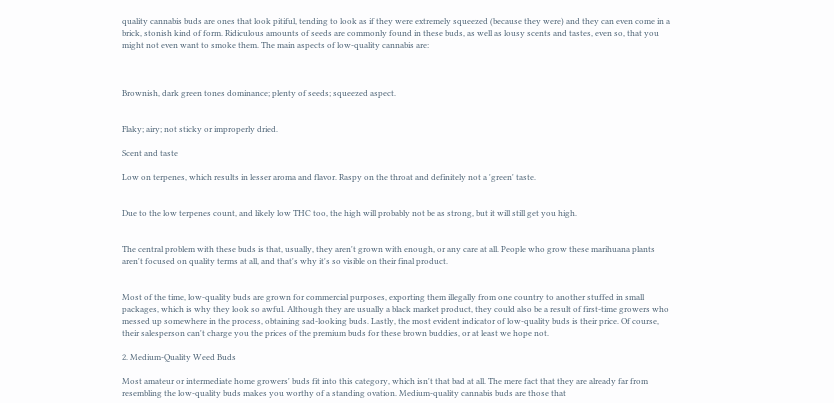quality cannabis buds are ones that look pitiful, tending to look as if they were extremely squeezed (because they were) and they can even come in a brick, stonish kind of form. Ridiculous amounts of seeds are commonly found in these buds, as well as lousy scents and tastes, even so, that you might not even want to smoke them. The main aspects of low-quality cannabis are:



Brownish, dark green tones dominance; plenty of seeds; squeezed aspect.


Flaky; airy; not sticky or improperly dried.

Scent and taste

Low on terpenes, which results in lesser aroma and flavor. Raspy on the throat and definitely not a 'green' taste.


Due to the low terpenes count, and likely low THC too, the high will probably not be as strong, but it will still get you high.


The central problem with these buds is that, usually, they aren't grown with enough, or any care at all. People who grow these marihuana plants aren't focused on quality terms at all, and that's why it's so visible on their final product.


Most of the time, low-quality buds are grown for commercial purposes, exporting them illegally from one country to another stuffed in small packages, which is why they look so awful. Although they are usually a black market product, they could also be a result of first-time growers who messed up somewhere in the process, obtaining sad-looking buds. Lastly, the most evident indicator of low-quality buds is their price. Of course, their salesperson can't charge you the prices of the premium buds for these brown buddies, or at least we hope not.

2. Medium-Quality Weed Buds

Most amateur or intermediate home growers' buds fit into this category, which isn't that bad at all. The mere fact that they are already far from resembling the low-quality buds makes you worthy of a standing ovation. Medium-quality cannabis buds are those that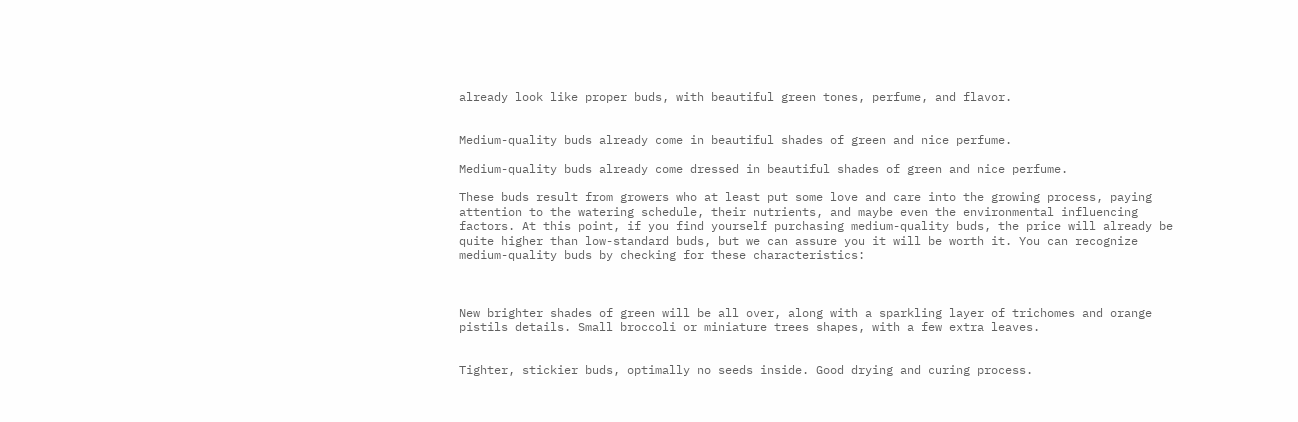already look like proper buds, with beautiful green tones, perfume, and flavor.


Medium-quality buds already come in beautiful shades of green and nice perfume.

Medium-quality buds already come dressed in beautiful shades of green and nice perfume.

These buds result from growers who at least put some love and care into the growing process, paying attention to the watering schedule, their nutrients, and maybe even the environmental influencing factors. At this point, if you find yourself purchasing medium-quality buds, the price will already be quite higher than low-standard buds, but we can assure you it will be worth it. You can recognize medium-quality buds by checking for these characteristics:



New brighter shades of green will be all over, along with a sparkling layer of trichomes and orange pistils details. Small broccoli or miniature trees shapes, with a few extra leaves.


Tighter, stickier buds, optimally no seeds inside. Good drying and curing process.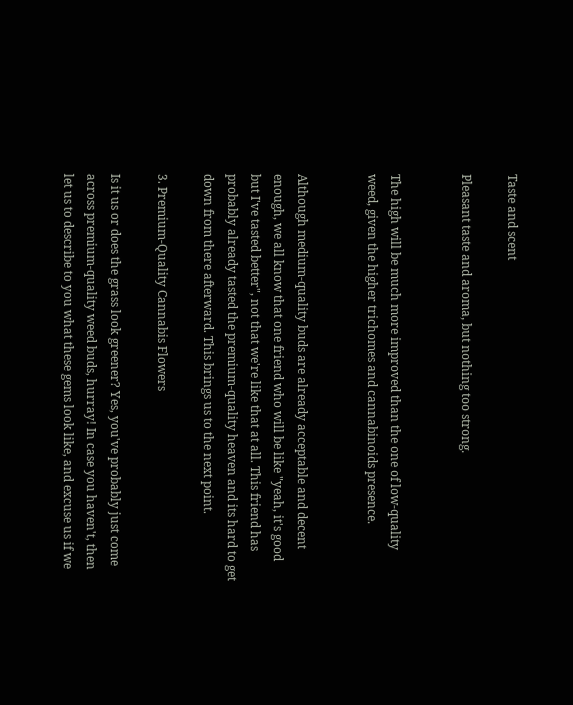Taste and scent

Pleasant taste and aroma, but nothing too strong.


The high will be much more improved than the one of low-quality weed, given the higher trichomes and cannabinoids presence.


Although medium-quality buds are already acceptable and decent enough, we all know that one friend who will be like "yeah, it's good but I've tasted better", not that we're like that at all. This friend has probably already tasted the premium-quality heaven and its hard to get down from there afterward. This brings us to the next point.

3. Premium-Quality Cannabis Flowers

Is it us or does the grass look greener? Yes, you've probably just come across premium-quality weed buds, hurray! In case you haven't, then let us to describe to you what these gems look like, and excuse us if we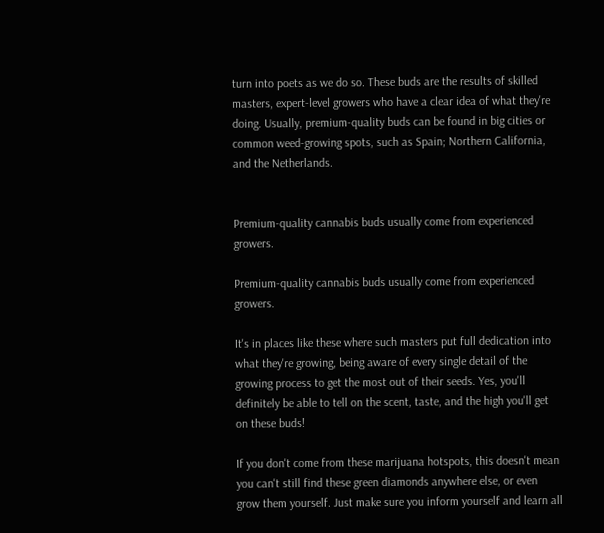turn into poets as we do so. These buds are the results of skilled masters, expert-level growers who have a clear idea of what they're doing. Usually, premium-quality buds can be found in big cities or common weed-growing spots, such as Spain; Northern California, and the Netherlands.


Premium-quality cannabis buds usually come from experienced growers.

Premium-quality cannabis buds usually come from experienced growers.

It's in places like these where such masters put full dedication into what they're growing, being aware of every single detail of the growing process to get the most out of their seeds. Yes, you'll definitely be able to tell on the scent, taste, and the high you'll get on these buds!

If you don't come from these marijuana hotspots, this doesn't mean you can't still find these green diamonds anywhere else, or even grow them yourself. Just make sure you inform yourself and learn all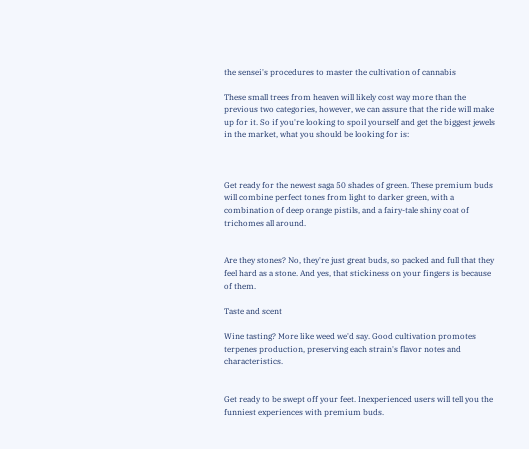the sensei's procedures to master the cultivation of cannabis

These small trees from heaven will likely cost way more than the previous two categories, however, we can assure that the ride will make up for it. So if you're looking to spoil yourself and get the biggest jewels in the market, what you should be looking for is:



Get ready for the newest saga 50 shades of green. These premium buds will combine perfect tones from light to darker green, with a combination of deep orange pistils, and a fairy-tale shiny coat of trichomes all around.


Are they stones? No, they're just great buds, so packed and full that they feel hard as a stone. And yes, that stickiness on your fingers is because of them.

Taste and scent

Wine tasting? More like weed we'd say. Good cultivation promotes terpenes production, preserving each strain's flavor notes and characteristics.


Get ready to be swept off your feet. Inexperienced users will tell you the funniest experiences with premium buds.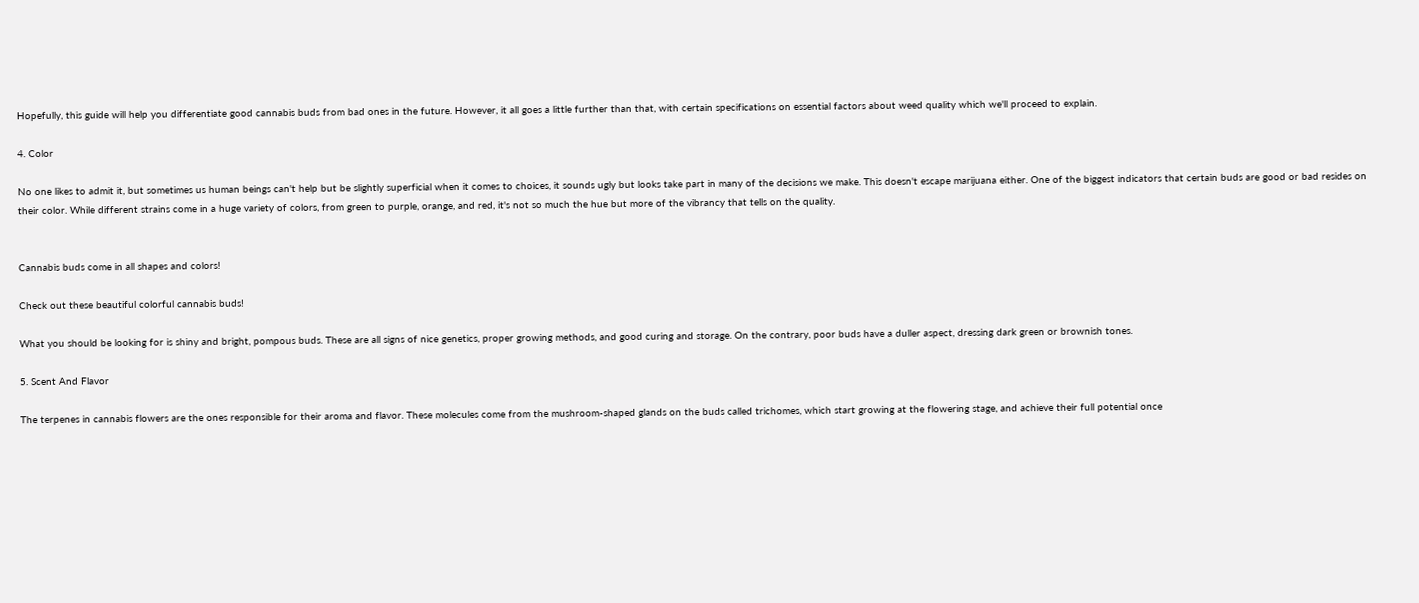Hopefully, this guide will help you differentiate good cannabis buds from bad ones in the future. However, it all goes a little further than that, with certain specifications on essential factors about weed quality which we'll proceed to explain.

4. Color

No one likes to admit it, but sometimes us human beings can't help but be slightly superficial when it comes to choices, it sounds ugly but looks take part in many of the decisions we make. This doesn't escape marijuana either. One of the biggest indicators that certain buds are good or bad resides on their color. While different strains come in a huge variety of colors, from green to purple, orange, and red, it's not so much the hue but more of the vibrancy that tells on the quality.


Cannabis buds come in all shapes and colors!

Check out these beautiful colorful cannabis buds!

What you should be looking for is shiny and bright, pompous buds. These are all signs of nice genetics, proper growing methods, and good curing and storage. On the contrary, poor buds have a duller aspect, dressing dark green or brownish tones.

5. Scent And Flavor

The terpenes in cannabis flowers are the ones responsible for their aroma and flavor. These molecules come from the mushroom-shaped glands on the buds called trichomes, which start growing at the flowering stage, and achieve their full potential once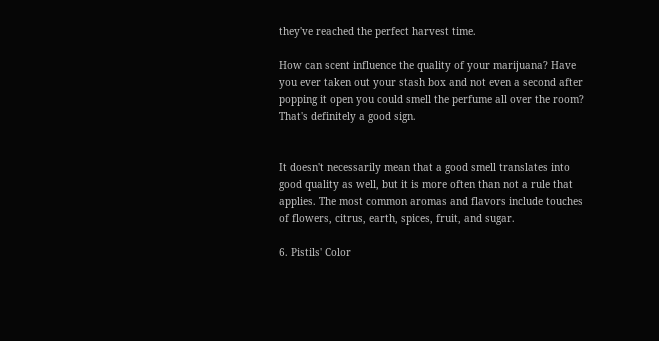they've reached the perfect harvest time.

How can scent influence the quality of your marijuana? Have you ever taken out your stash box and not even a second after popping it open you could smell the perfume all over the room? That's definitely a good sign.


It doesn't necessarily mean that a good smell translates into good quality as well, but it is more often than not a rule that applies. The most common aromas and flavors include touches of flowers, citrus, earth, spices, fruit, and sugar.

6. Pistils' Color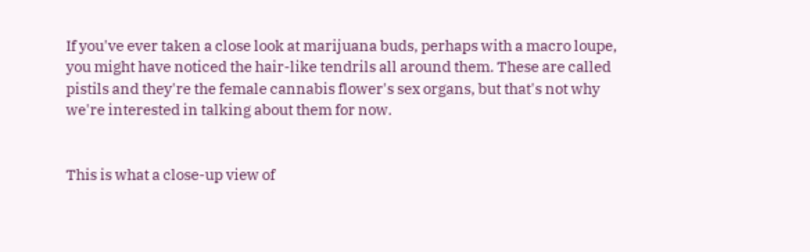If you've ever taken a close look at marijuana buds, perhaps with a macro loupe, you might have noticed the hair-like tendrils all around them. These are called pistils and they're the female cannabis flower's sex organs, but that's not why we're interested in talking about them for now.


This is what a close-up view of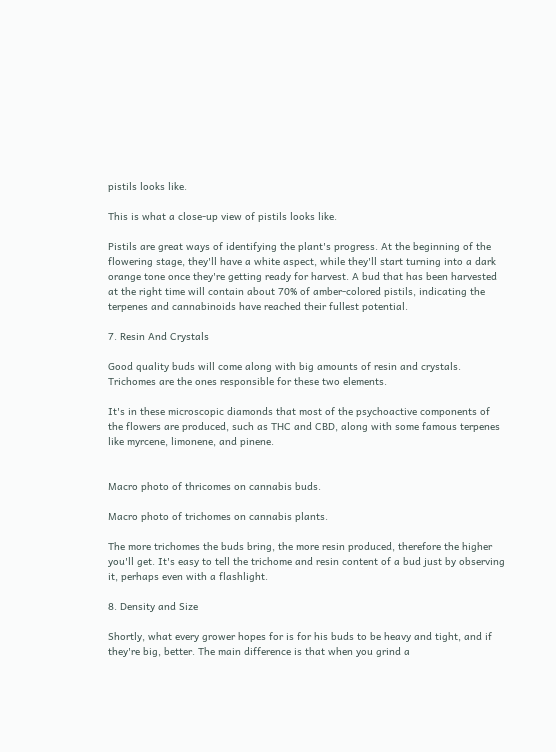pistils looks like.

This is what a close-up view of pistils looks like.

Pistils are great ways of identifying the plant's progress. At the beginning of the flowering stage, they'll have a white aspect, while they'll start turning into a dark orange tone once they're getting ready for harvest. A bud that has been harvested at the right time will contain about 70% of amber-colored pistils, indicating the terpenes and cannabinoids have reached their fullest potential.

7. Resin And Crystals

Good quality buds will come along with big amounts of resin and crystals. Trichomes are the ones responsible for these two elements.

It's in these microscopic diamonds that most of the psychoactive components of the flowers are produced, such as THC and CBD, along with some famous terpenes like myrcene, limonene, and pinene.


Macro photo of thricomes on cannabis buds.

Macro photo of trichomes on cannabis plants.

The more trichomes the buds bring, the more resin produced, therefore the higher you'll get. It's easy to tell the trichome and resin content of a bud just by observing it, perhaps even with a flashlight.

8. Density and Size

Shortly, what every grower hopes for is for his buds to be heavy and tight, and if they're big, better. The main difference is that when you grind a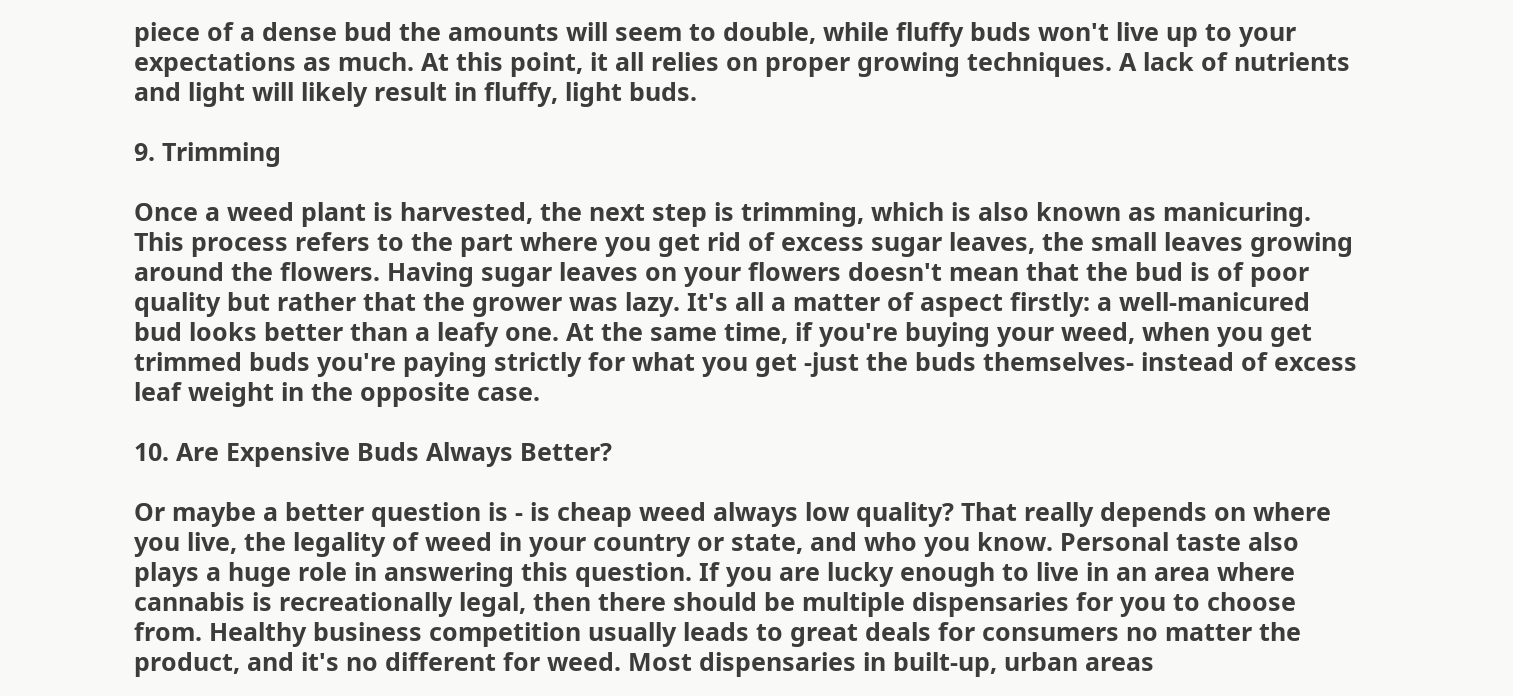piece of a dense bud the amounts will seem to double, while fluffy buds won't live up to your expectations as much. At this point, it all relies on proper growing techniques. A lack of nutrients and light will likely result in fluffy, light buds.

9. Trimming

Once a weed plant is harvested, the next step is trimming, which is also known as manicuring. This process refers to the part where you get rid of excess sugar leaves, the small leaves growing around the flowers. Having sugar leaves on your flowers doesn't mean that the bud is of poor quality but rather that the grower was lazy. It's all a matter of aspect firstly: a well-manicured bud looks better than a leafy one. At the same time, if you're buying your weed, when you get trimmed buds you're paying strictly for what you get -just the buds themselves- instead of excess leaf weight in the opposite case.

10. Are Expensive Buds Always Better?

Or maybe a better question is - is cheap weed always low quality? That really depends on where you live, the legality of weed in your country or state, and who you know. Personal taste also plays a huge role in answering this question. If you are lucky enough to live in an area where cannabis is recreationally legal, then there should be multiple dispensaries for you to choose from. Healthy business competition usually leads to great deals for consumers no matter the product, and it's no different for weed. Most dispensaries in built-up, urban areas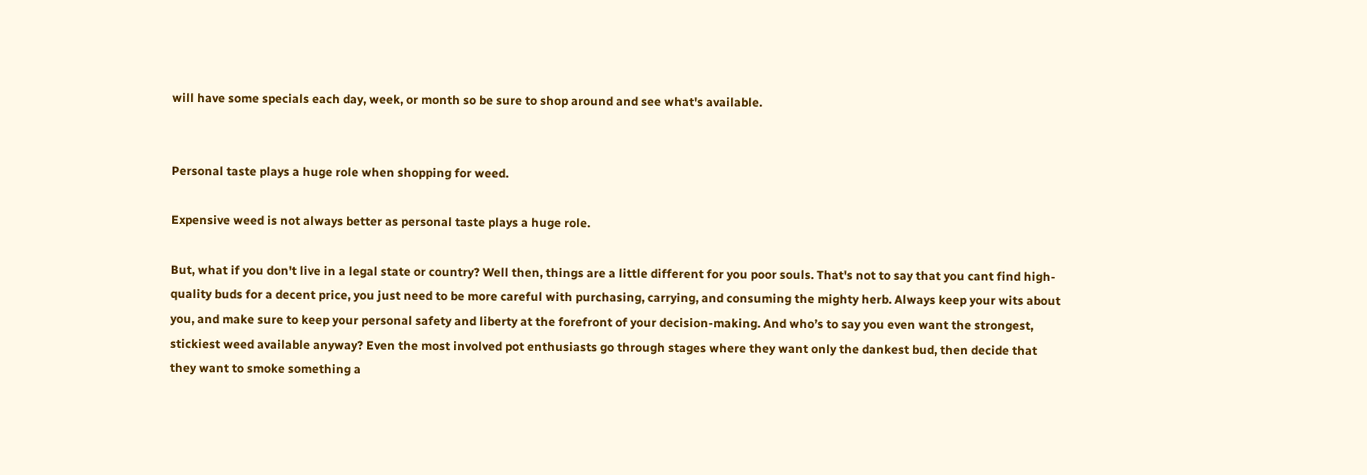will have some specials each day, week, or month so be sure to shop around and see what's available.


Personal taste plays a huge role when shopping for weed.

Expensive weed is not always better as personal taste plays a huge role.

But, what if you don't live in a legal state or country? Well then, things are a little different for you poor souls. That's not to say that you cant find high-quality buds for a decent price, you just need to be more careful with purchasing, carrying, and consuming the mighty herb. Always keep your wits about you, and make sure to keep your personal safety and liberty at the forefront of your decision-making. And who’s to say you even want the strongest, stickiest weed available anyway? Even the most involved pot enthusiasts go through stages where they want only the dankest bud, then decide that they want to smoke something a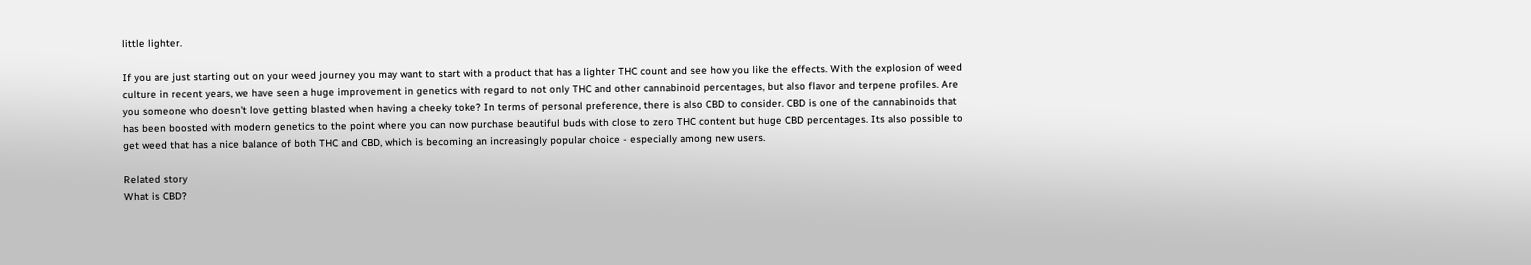little lighter.

If you are just starting out on your weed journey you may want to start with a product that has a lighter THC count and see how you like the effects. With the explosion of weed culture in recent years, we have seen a huge improvement in genetics with regard to not only THC and other cannabinoid percentages, but also flavor and terpene profiles. Are you someone who doesn't love getting blasted when having a cheeky toke? In terms of personal preference, there is also CBD to consider. CBD is one of the cannabinoids that has been boosted with modern genetics to the point where you can now purchase beautiful buds with close to zero THC content but huge CBD percentages. Its also possible to get weed that has a nice balance of both THC and CBD, which is becoming an increasingly popular choice - especially among new users.

Related story
What is CBD?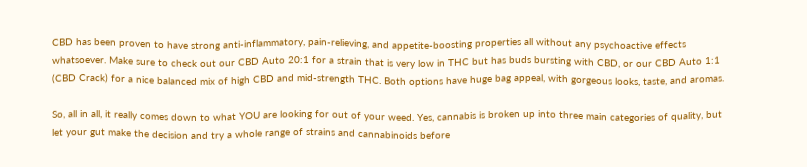CBD has been proven to have strong anti-inflammatory, pain-relieving, and appetite-boosting properties all without any psychoactive effects whatsoever. Make sure to check out our CBD Auto 20:1 for a strain that is very low in THC but has buds bursting with CBD, or our CBD Auto 1:1 (CBD Crack) for a nice balanced mix of high CBD and mid-strength THC. Both options have huge bag appeal, with gorgeous looks, taste, and aromas.

So, all in all, it really comes down to what YOU are looking for out of your weed. Yes, cannabis is broken up into three main categories of quality, but let your gut make the decision and try a whole range of strains and cannabinoids before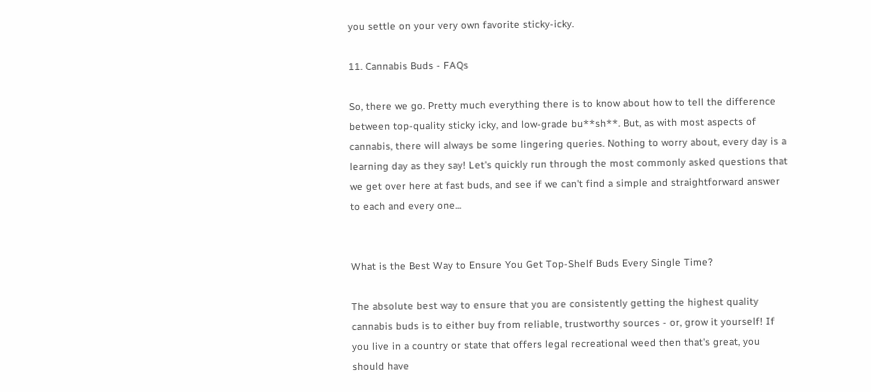you settle on your very own favorite sticky-icky.

11. Cannabis Buds - FAQs

So, there we go. Pretty much everything there is to know about how to tell the difference between top-quality sticky icky, and low-grade bu**sh**. But, as with most aspects of cannabis, there will always be some lingering queries. Nothing to worry about, every day is a learning day as they say! Let's quickly run through the most commonly asked questions that we get over here at fast buds, and see if we can't find a simple and straightforward answer to each and every one...


What is the Best Way to Ensure You Get Top-Shelf Buds Every Single Time?

The absolute best way to ensure that you are consistently getting the highest quality cannabis buds is to either buy from reliable, trustworthy sources - or, grow it yourself! If you live in a country or state that offers legal recreational weed then that's great, you should have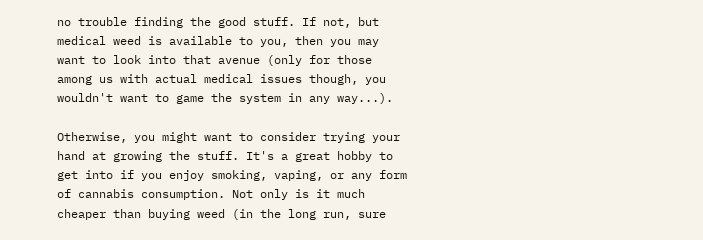no trouble finding the good stuff. If not, but medical weed is available to you, then you may want to look into that avenue (only for those among us with actual medical issues though, you wouldn't want to game the system in any way...).

Otherwise, you might want to consider trying your hand at growing the stuff. It's a great hobby to get into if you enjoy smoking, vaping, or any form of cannabis consumption. Not only is it much cheaper than buying weed (in the long run, sure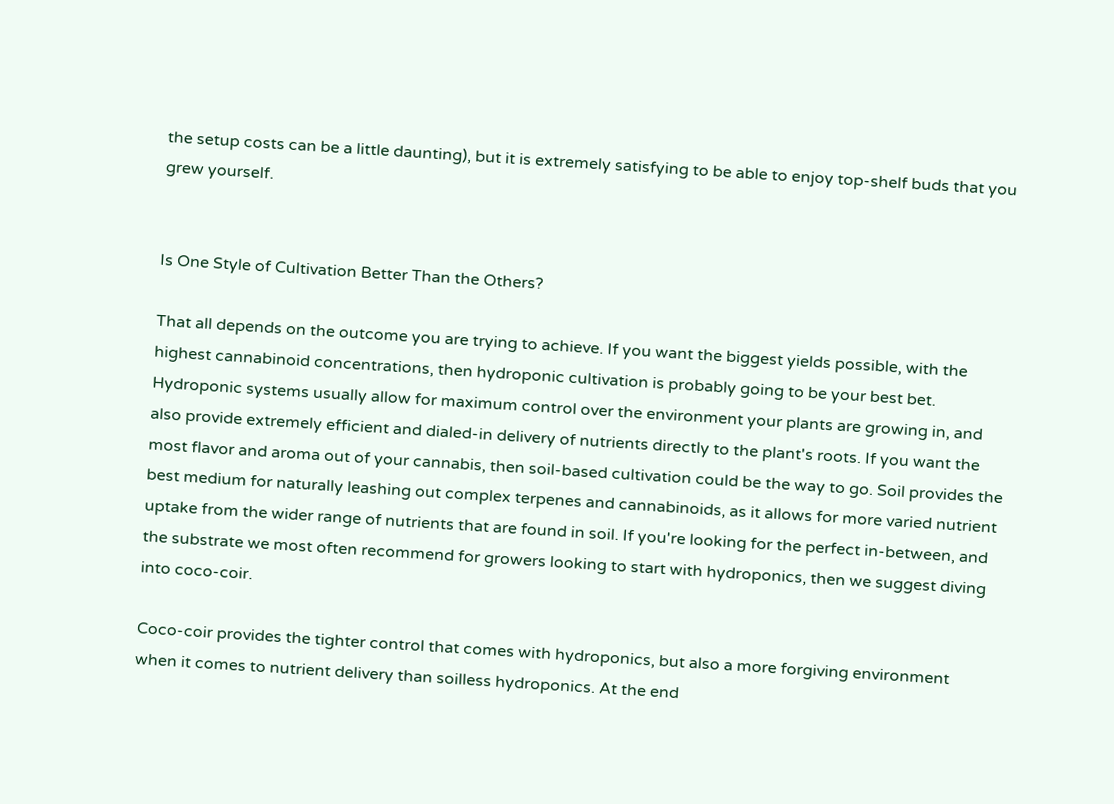the setup costs can be a little daunting), but it is extremely satisfying to be able to enjoy top-shelf buds that you grew yourself.


Is One Style of Cultivation Better Than the Others?

That all depends on the outcome you are trying to achieve. If you want the biggest yields possible, with the highest cannabinoid concentrations, then hydroponic cultivation is probably going to be your best bet. Hydroponic systems usually allow for maximum control over the environment your plants are growing in, and also provide extremely efficient and dialed-in delivery of nutrients directly to the plant's roots. If you want the most flavor and aroma out of your cannabis, then soil-based cultivation could be the way to go. Soil provides the best medium for naturally leashing out complex terpenes and cannabinoids, as it allows for more varied nutrient uptake from the wider range of nutrients that are found in soil. If you're looking for the perfect in-between, and the substrate we most often recommend for growers looking to start with hydroponics, then we suggest diving into coco-coir.

Coco-coir provides the tighter control that comes with hydroponics, but also a more forgiving environment when it comes to nutrient delivery than soilless hydroponics. At the end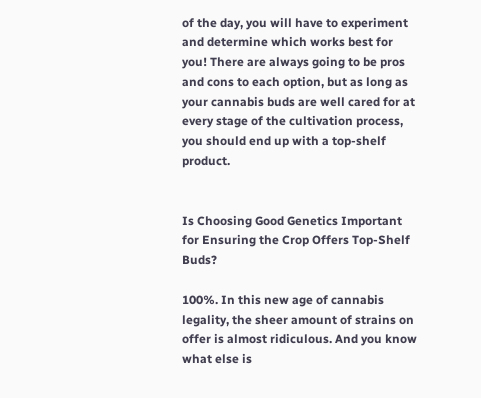of the day, you will have to experiment and determine which works best for you! There are always going to be pros and cons to each option, but as long as your cannabis buds are well cared for at every stage of the cultivation process, you should end up with a top-shelf product.


Is Choosing Good Genetics Important for Ensuring the Crop Offers Top-Shelf Buds?

100%. In this new age of cannabis legality, the sheer amount of strains on offer is almost ridiculous. And you know what else is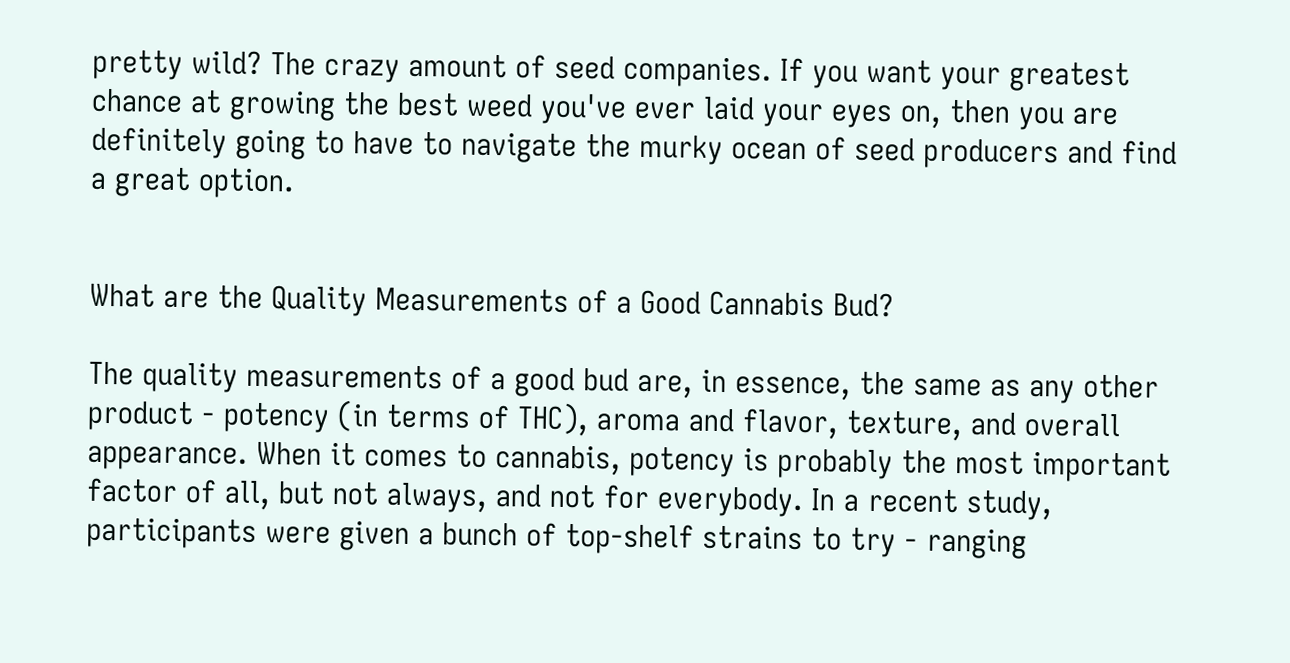pretty wild? The crazy amount of seed companies. If you want your greatest chance at growing the best weed you've ever laid your eyes on, then you are definitely going to have to navigate the murky ocean of seed producers and find a great option.


What are the Quality Measurements of a Good Cannabis Bud?

The quality measurements of a good bud are, in essence, the same as any other product - potency (in terms of THC), aroma and flavor, texture, and overall appearance. When it comes to cannabis, potency is probably the most important factor of all, but not always, and not for everybody. In a recent study, participants were given a bunch of top-shelf strains to try - ranging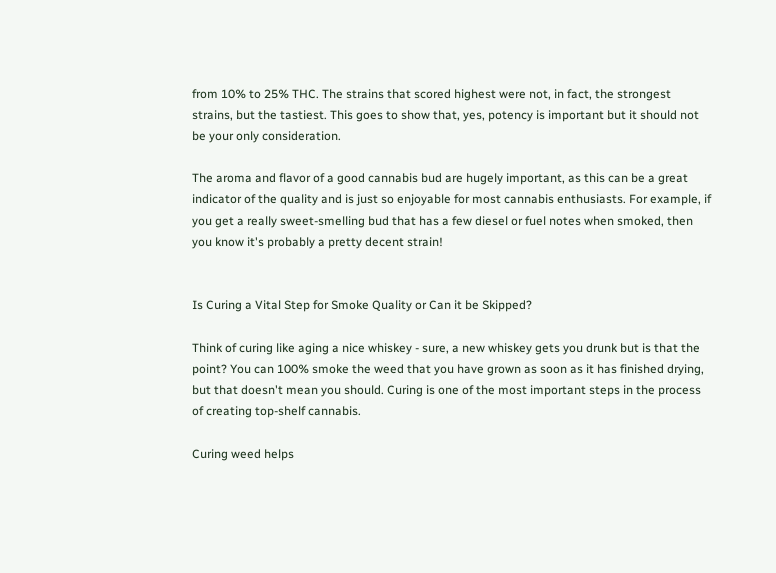from 10% to 25% THC. The strains that scored highest were not, in fact, the strongest strains, but the tastiest. This goes to show that, yes, potency is important but it should not be your only consideration.

The aroma and flavor of a good cannabis bud are hugely important, as this can be a great indicator of the quality and is just so enjoyable for most cannabis enthusiasts. For example, if you get a really sweet-smelling bud that has a few diesel or fuel notes when smoked, then you know it's probably a pretty decent strain!


Is Curing a Vital Step for Smoke Quality or Can it be Skipped?

Think of curing like aging a nice whiskey - sure, a new whiskey gets you drunk but is that the point? You can 100% smoke the weed that you have grown as soon as it has finished drying, but that doesn't mean you should. Curing is one of the most important steps in the process of creating top-shelf cannabis.

Curing weed helps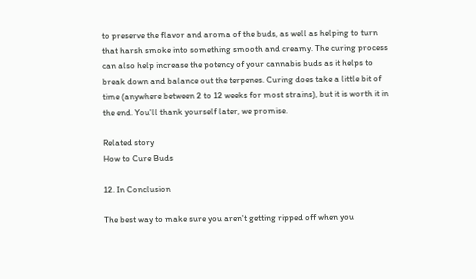to preserve the flavor and aroma of the buds, as well as helping to turn that harsh smoke into something smooth and creamy. The curing process can also help increase the potency of your cannabis buds as it helps to break down and balance out the terpenes. Curing does take a little bit of time (anywhere between 2 to 12 weeks for most strains), but it is worth it in the end. You'll thank yourself later, we promise.

Related story
How to Cure Buds

12. In Conclusion

The best way to make sure you aren't getting ripped off when you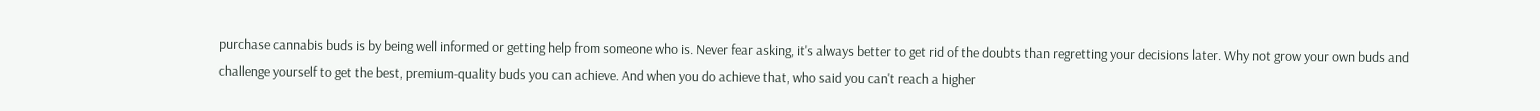purchase cannabis buds is by being well informed or getting help from someone who is. Never fear asking, it's always better to get rid of the doubts than regretting your decisions later. Why not grow your own buds and challenge yourself to get the best, premium-quality buds you can achieve. And when you do achieve that, who said you can't reach a higher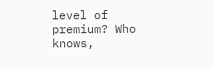level of premium? Who knows,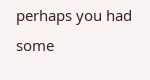perhaps you had some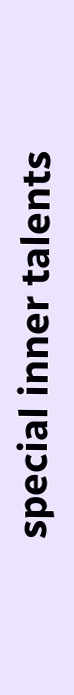special inner talents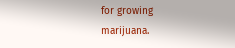for growing marijuana.